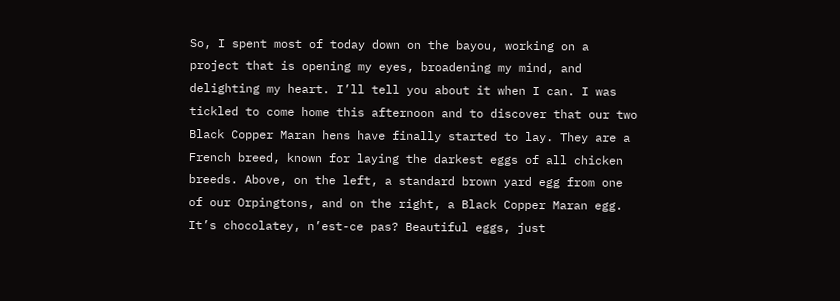So, I spent most of today down on the bayou, working on a project that is opening my eyes, broadening my mind, and delighting my heart. I’ll tell you about it when I can. I was tickled to come home this afternoon and to discover that our two Black Copper Maran hens have finally started to lay. They are a French breed, known for laying the darkest eggs of all chicken breeds. Above, on the left, a standard brown yard egg from one of our Orpingtons, and on the right, a Black Copper Maran egg. It’s chocolatey, n’est-ce pas? Beautiful eggs, just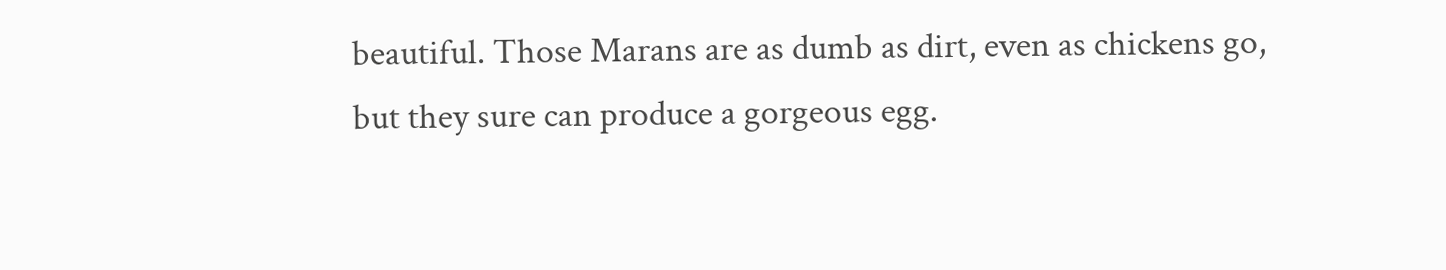beautiful. Those Marans are as dumb as dirt, even as chickens go, but they sure can produce a gorgeous egg.